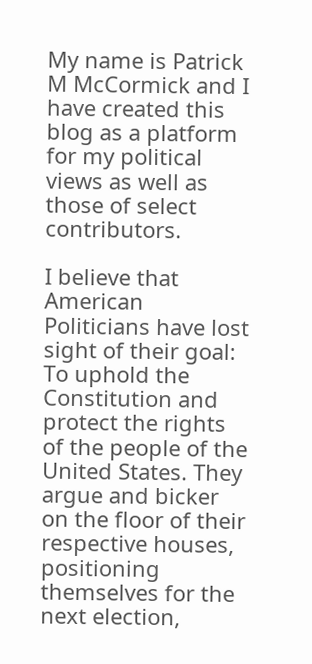My name is Patrick M McCormick and I have created this blog as a platform for my political views as well as those of select contributors.

I believe that American Politicians have lost sight of their goal: To uphold the Constitution and protect the rights of the people of the United States. They argue and bicker on the floor of their respective houses, positioning themselves for the next election,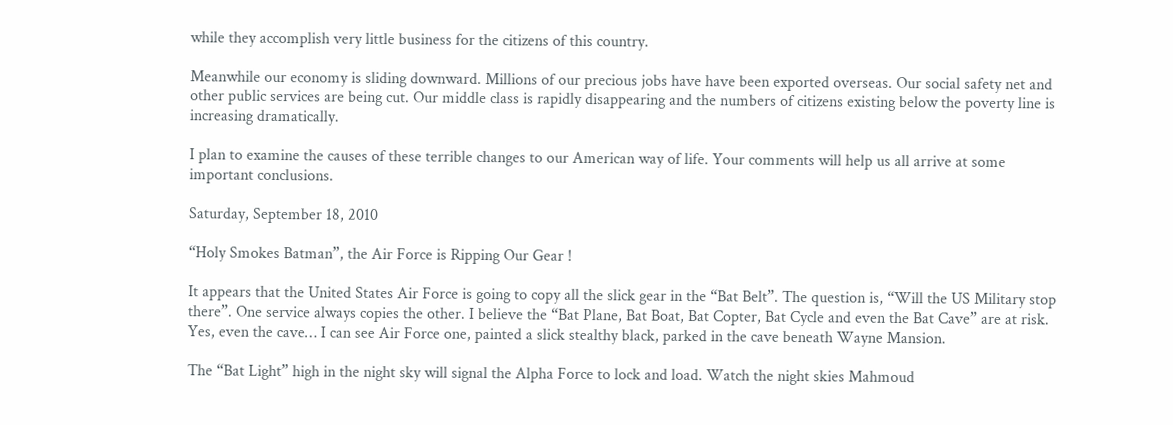while they accomplish very little business for the citizens of this country.

Meanwhile our economy is sliding downward. Millions of our precious jobs have have been exported overseas. Our social safety net and other public services are being cut. Our middle class is rapidly disappearing and the numbers of citizens existing below the poverty line is increasing dramatically.

I plan to examine the causes of these terrible changes to our American way of life. Your comments will help us all arrive at some important conclusions.

Saturday, September 18, 2010

“Holy Smokes Batman”, the Air Force is Ripping Our Gear !

It appears that the United States Air Force is going to copy all the slick gear in the “Bat Belt”. The question is, “Will the US Military stop there”. One service always copies the other. I believe the “Bat Plane, Bat Boat, Bat Copter, Bat Cycle and even the Bat Cave” are at risk. Yes, even the cave… I can see Air Force one, painted a slick stealthy black, parked in the cave beneath Wayne Mansion.

The “Bat Light” high in the night sky will signal the Alpha Force to lock and load. Watch the night skies Mahmoud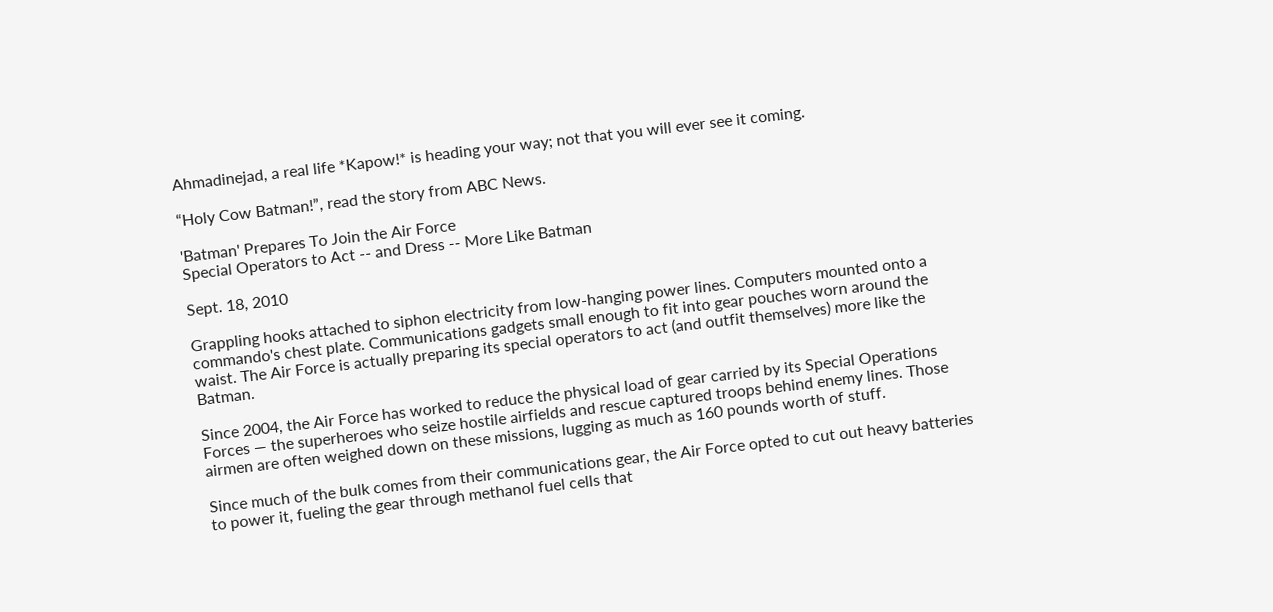Ahmadinejad, a real life *Kapow!* is heading your way; not that you will ever see it coming.

“Holy Cow Batman!”, read the story from ABC News.

'Batman' Prepares To Join the Air Force
Special Operators to Act -- and Dress -- More Like Batman

Sept. 18, 2010

Grappling hooks attached to siphon electricity from low-hanging power lines. Computers mounted onto a commando's chest plate. Communications gadgets small enough to fit into gear pouches worn around the waist. The Air Force is actually preparing its special operators to act (and outfit themselves) more like the Batman.

Since 2004, the Air Force has worked to reduce the physical load of gear carried by its Special Operations Forces — the superheroes who seize hostile airfields and rescue captured troops behind enemy lines. Those airmen are often weighed down on these missions, lugging as much as 160 pounds worth of stuff.

Since much of the bulk comes from their communications gear, the Air Force opted to cut out heavy batteries to power it, fueling the gear through methanol fuel cells that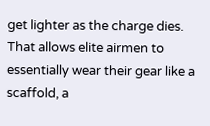get lighter as the charge dies. That allows elite airmen to essentially wear their gear like a scaffold, a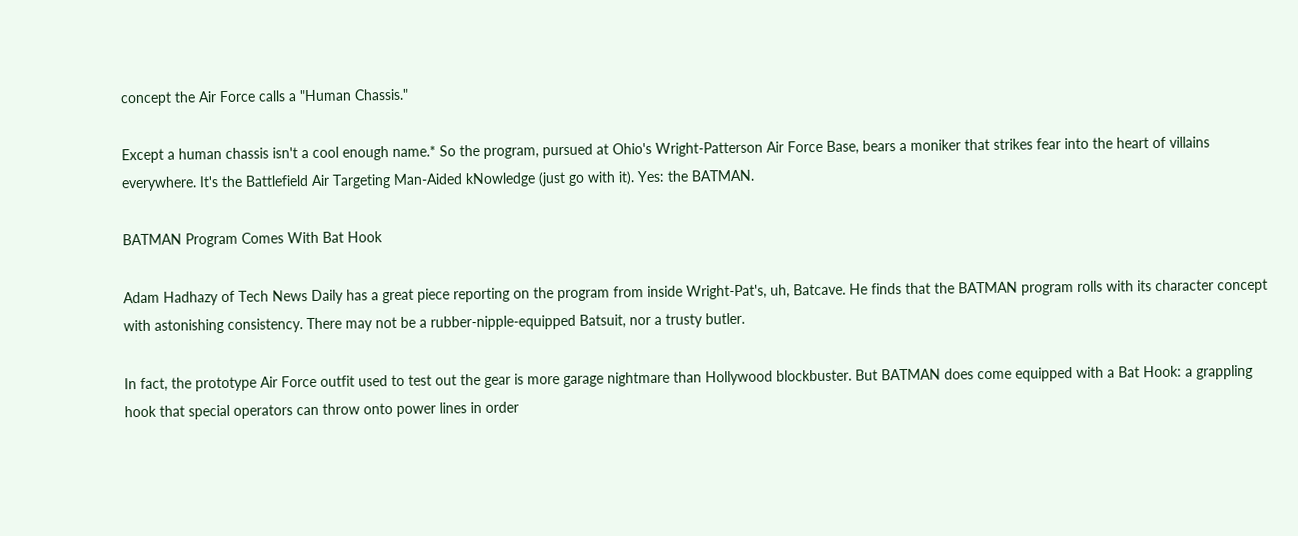concept the Air Force calls a "Human Chassis."

Except a human chassis isn't a cool enough name.* So the program, pursued at Ohio's Wright-Patterson Air Force Base, bears a moniker that strikes fear into the heart of villains everywhere. It's the Battlefield Air Targeting Man-Aided kNowledge (just go with it). Yes: the BATMAN.

BATMAN Program Comes With Bat Hook

Adam Hadhazy of Tech News Daily has a great piece reporting on the program from inside Wright-Pat's, uh, Batcave. He finds that the BATMAN program rolls with its character concept with astonishing consistency. There may not be a rubber-nipple-equipped Batsuit, nor a trusty butler.

In fact, the prototype Air Force outfit used to test out the gear is more garage nightmare than Hollywood blockbuster. But BATMAN does come equipped with a Bat Hook: a grappling hook that special operators can throw onto power lines in order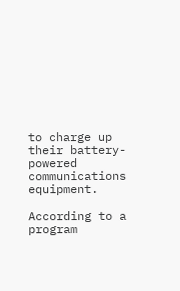to charge up their battery-powered communications equipment.

According to a program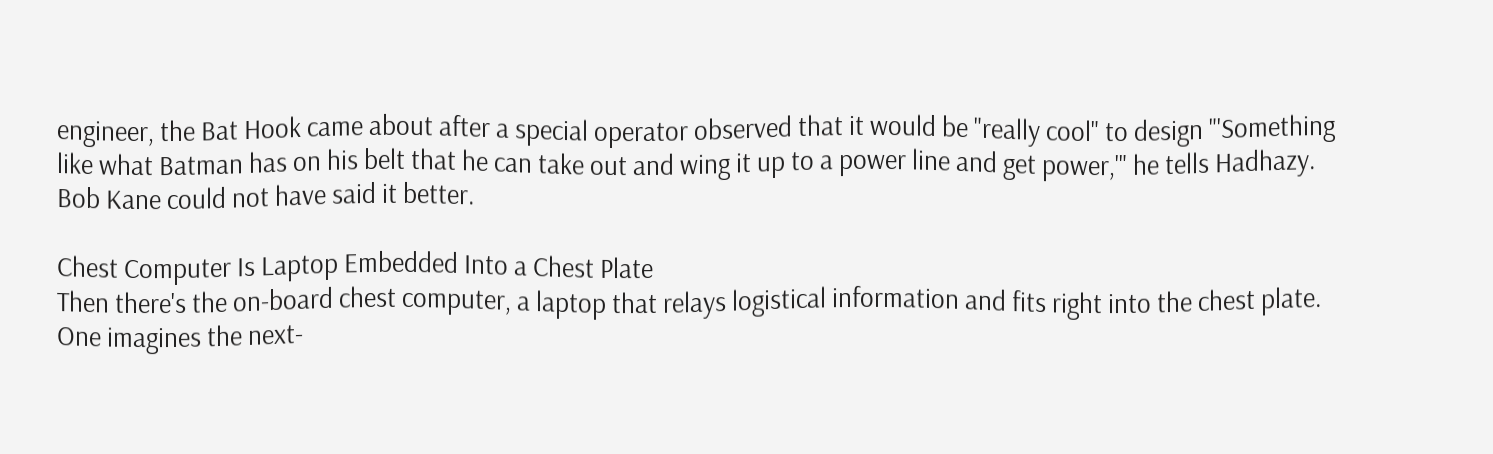engineer, the Bat Hook came about after a special operator observed that it would be "really cool" to design "'Something like what Batman has on his belt that he can take out and wing it up to a power line and get power,'" he tells Hadhazy. Bob Kane could not have said it better.

Chest Computer Is Laptop Embedded Into a Chest Plate
Then there's the on-board chest computer, a laptop that relays logistical information and fits right into the chest plate. One imagines the next-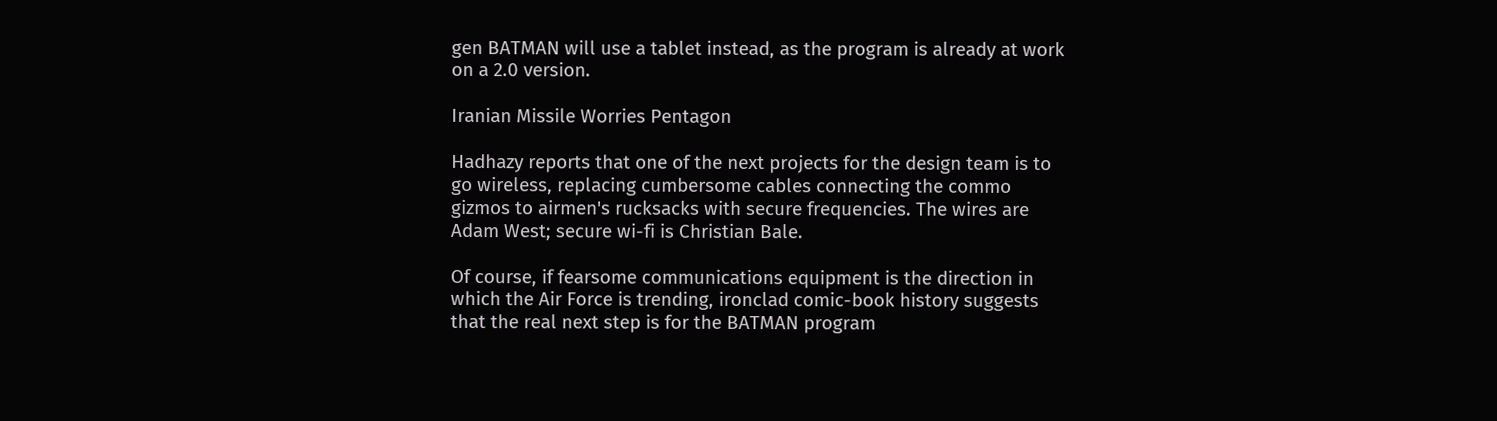gen BATMAN will use a tablet instead, as the program is already at work on a 2.0 version.

Iranian Missile Worries Pentagon

Hadhazy reports that one of the next projects for the design team is to go wireless, replacing cumbersome cables connecting the commo gizmos to airmen's rucksacks with secure frequencies. The wires are Adam West; secure wi-fi is Christian Bale.

Of course, if fearsome communications equipment is the direction in which the Air Force is trending, ironclad comic-book history suggests that the real next step is for the BATMAN program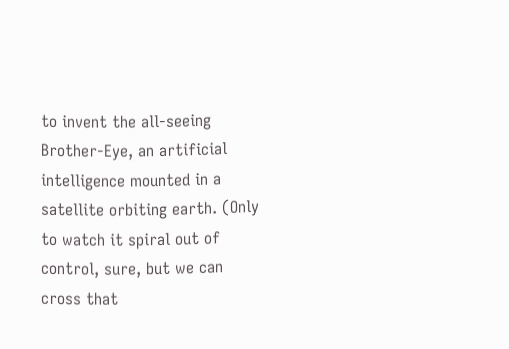to invent the all-seeing Brother-Eye, an artificial intelligence mounted in a satellite orbiting earth. (Only to watch it spiral out of control, sure, but we can cross that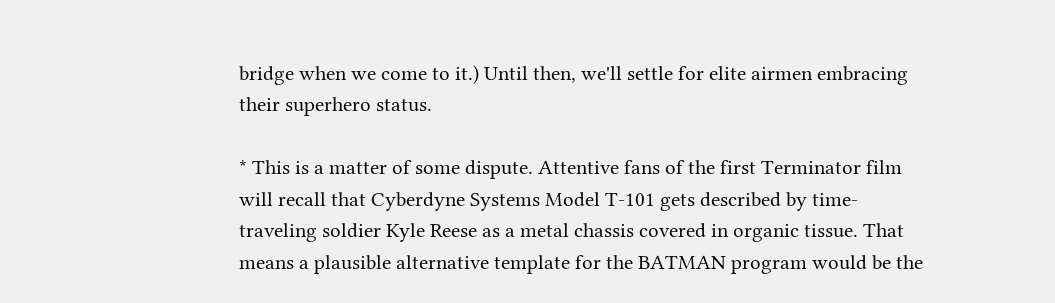bridge when we come to it.) Until then, we'll settle for elite airmen embracing their superhero status.

* This is a matter of some dispute. Attentive fans of the first Terminator film will recall that Cyberdyne Systems Model T-101 gets described by time-traveling soldier Kyle Reese as a metal chassis covered in organic tissue. That means a plausible alternative template for the BATMAN program would be the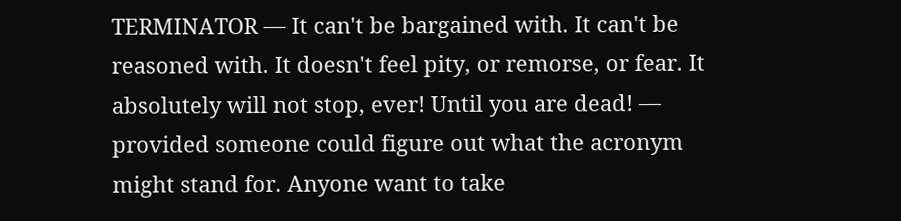TERMINATOR — It can't be bargained with. It can't be reasoned with. It doesn't feel pity, or remorse, or fear. It absolutely will not stop, ever! Until you are dead! — provided someone could figure out what the acronym might stand for. Anyone want to take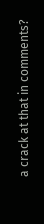a crack at that in comments?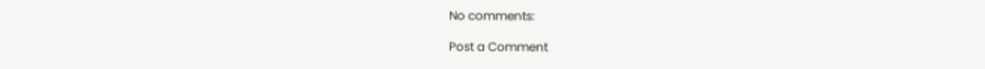No comments:

Post a Comment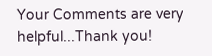Your Comments are very helpful...Thank you!